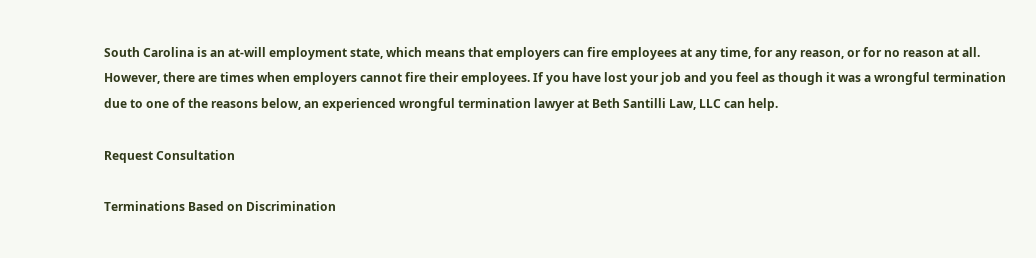South Carolina is an at-will employment state, which means that employers can fire employees at any time, for any reason, or for no reason at all. However, there are times when employers cannot fire their employees. If you have lost your job and you feel as though it was a wrongful termination due to one of the reasons below, an experienced wrongful termination lawyer at Beth Santilli Law, LLC can help.

Request Consultation

Terminations Based on Discrimination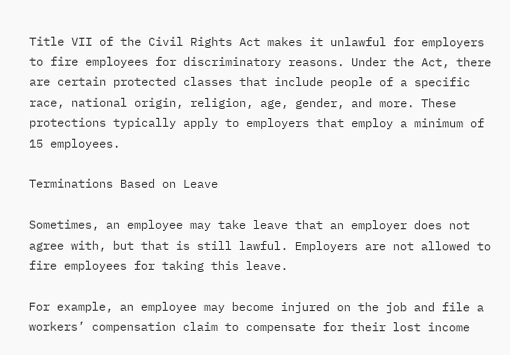Title VII of the Civil Rights Act makes it unlawful for employers to fire employees for discriminatory reasons. Under the Act, there are certain protected classes that include people of a specific race, national origin, religion, age, gender, and more. These protections typically apply to employers that employ a minimum of 15 employees.

Terminations Based on Leave

Sometimes, an employee may take leave that an employer does not agree with, but that is still lawful. Employers are not allowed to fire employees for taking this leave.

For example, an employee may become injured on the job and file a workers’ compensation claim to compensate for their lost income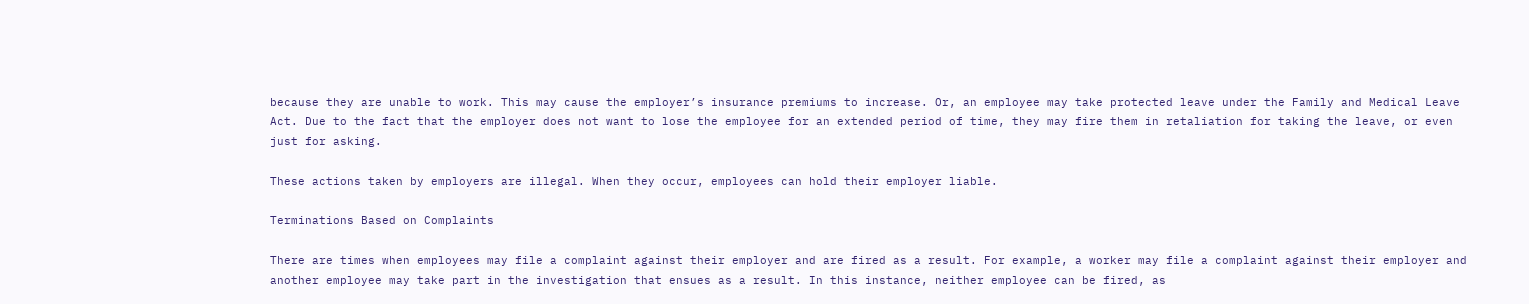because they are unable to work. This may cause the employer’s insurance premiums to increase. Or, an employee may take protected leave under the Family and Medical Leave Act. Due to the fact that the employer does not want to lose the employee for an extended period of time, they may fire them in retaliation for taking the leave, or even just for asking.

These actions taken by employers are illegal. When they occur, employees can hold their employer liable.

Terminations Based on Complaints

There are times when employees may file a complaint against their employer and are fired as a result. For example, a worker may file a complaint against their employer and another employee may take part in the investigation that ensues as a result. In this instance, neither employee can be fired, as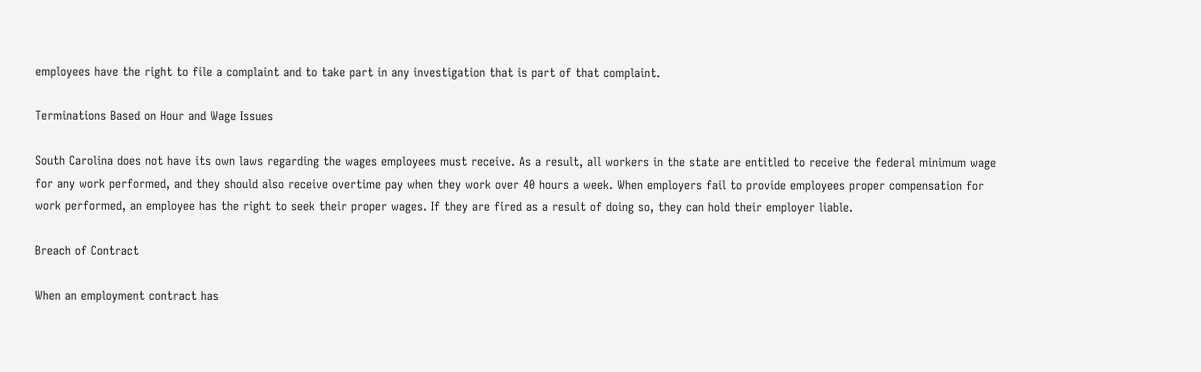employees have the right to file a complaint and to take part in any investigation that is part of that complaint.

Terminations Based on Hour and Wage Issues

South Carolina does not have its own laws regarding the wages employees must receive. As a result, all workers in the state are entitled to receive the federal minimum wage for any work performed, and they should also receive overtime pay when they work over 40 hours a week. When employers fail to provide employees proper compensation for work performed, an employee has the right to seek their proper wages. If they are fired as a result of doing so, they can hold their employer liable.

Breach of Contract

When an employment contract has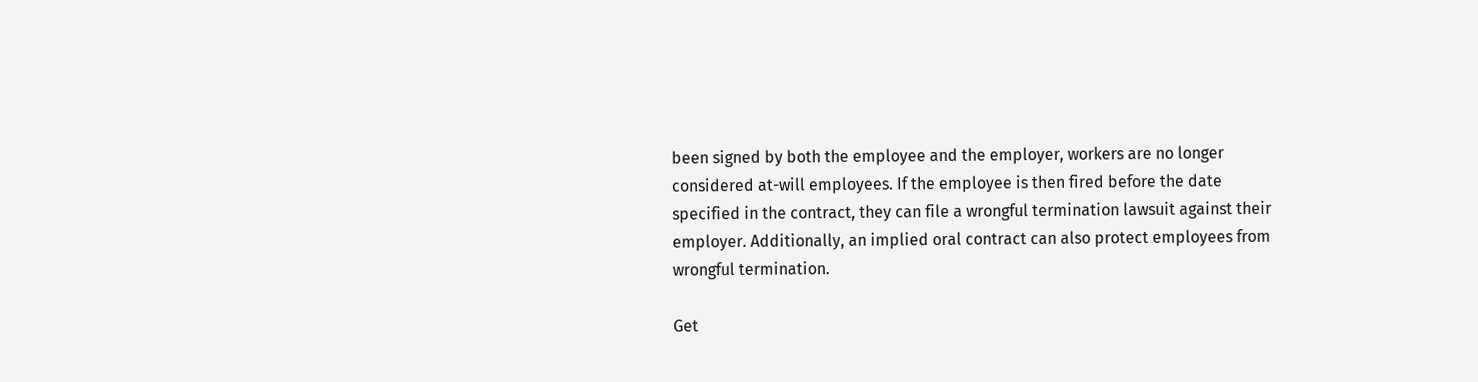been signed by both the employee and the employer, workers are no longer considered at-will employees. If the employee is then fired before the date specified in the contract, they can file a wrongful termination lawsuit against their employer. Additionally, an implied oral contract can also protect employees from wrongful termination.

Get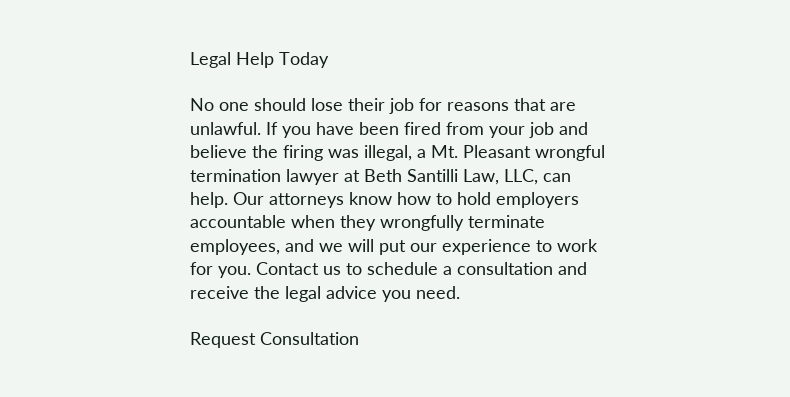Legal Help Today

No one should lose their job for reasons that are unlawful. If you have been fired from your job and believe the firing was illegal, a Mt. Pleasant wrongful termination lawyer at Beth Santilli Law, LLC, can help. Our attorneys know how to hold employers accountable when they wrongfully terminate employees, and we will put our experience to work for you. Contact us to schedule a consultation and receive the legal advice you need.

Request Consultation